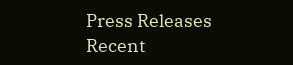Press Releases
Recent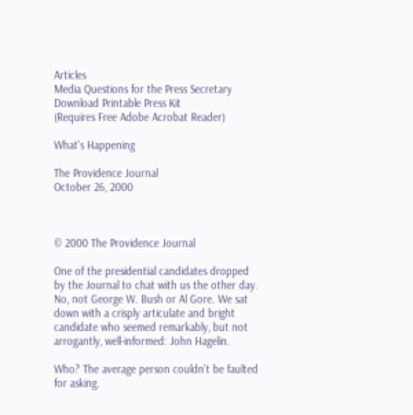Articles
Media Questions for the Press Secretary
Download Printable Press Kit
(Requires Free Adobe Acrobat Reader)

What's Happening

The Providence Journal
October 26, 2000



© 2000 The Providence Journal

One of the presidential candidates dropped by the Journal to chat with us the other day. No, not George W. Bush or Al Gore. We sat down with a crisply articulate and bright candidate who seemed remarkably, but not arrogantly, well-informed: John Hagelin.

Who? The average person couldn't be faulted for asking.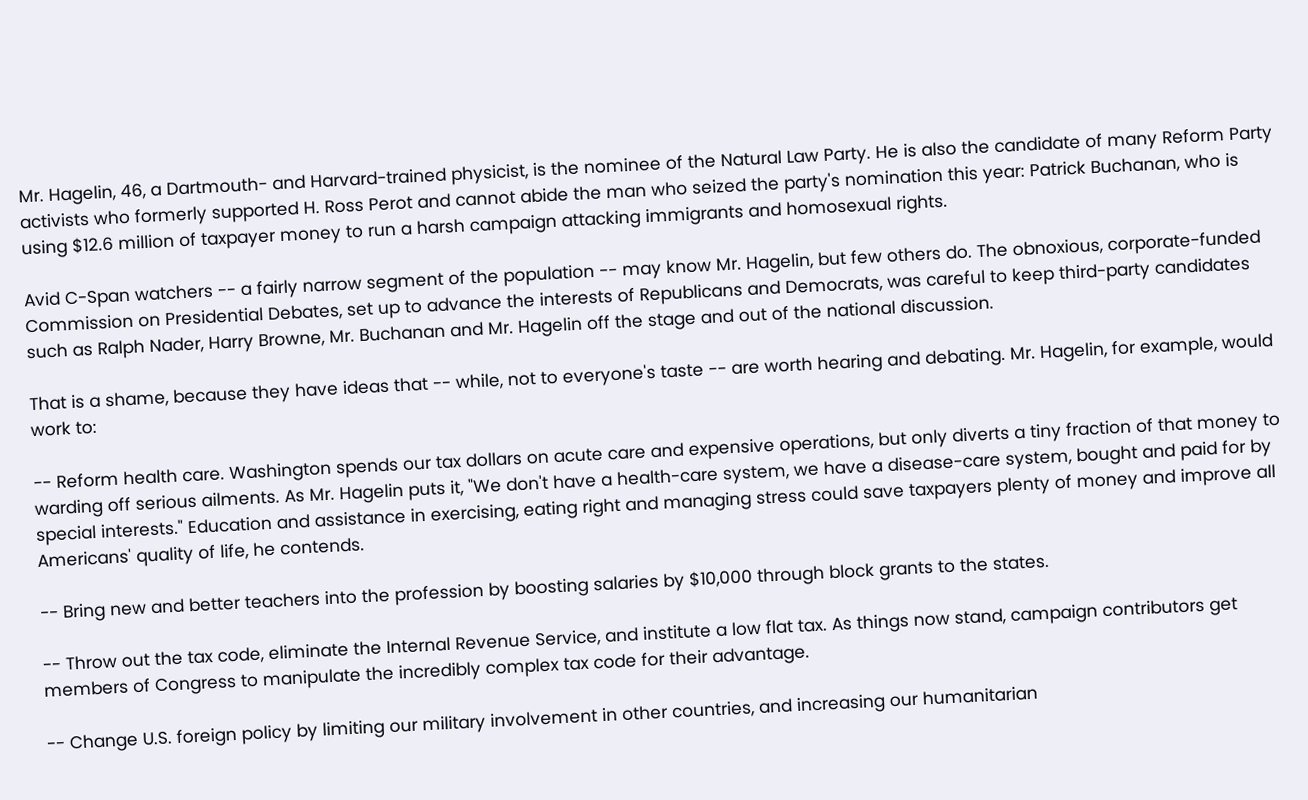Mr. Hagelin, 46, a Dartmouth- and Harvard-trained physicist, is the nominee of the Natural Law Party. He is also the candidate of many Reform Party activists who formerly supported H. Ross Perot and cannot abide the man who seized the party's nomination this year: Patrick Buchanan, who is using $12.6 million of taxpayer money to run a harsh campaign attacking immigrants and homosexual rights.

Avid C-Span watchers -- a fairly narrow segment of the population -- may know Mr. Hagelin, but few others do. The obnoxious, corporate-funded Commission on Presidential Debates, set up to advance the interests of Republicans and Democrats, was careful to keep third-party candidates such as Ralph Nader, Harry Browne, Mr. Buchanan and Mr. Hagelin off the stage and out of the national discussion.

That is a shame, because they have ideas that -- while, not to everyone's taste -- are worth hearing and debating. Mr. Hagelin, for example, would work to:

-- Reform health care. Washington spends our tax dollars on acute care and expensive operations, but only diverts a tiny fraction of that money to warding off serious ailments. As Mr. Hagelin puts it, "We don't have a health-care system, we have a disease-care system, bought and paid for by special interests." Education and assistance in exercising, eating right and managing stress could save taxpayers plenty of money and improve all Americans' quality of life, he contends.

-- Bring new and better teachers into the profession by boosting salaries by $10,000 through block grants to the states.

-- Throw out the tax code, eliminate the Internal Revenue Service, and institute a low flat tax. As things now stand, campaign contributors get members of Congress to manipulate the incredibly complex tax code for their advantage.

-- Change U.S. foreign policy by limiting our military involvement in other countries, and increasing our humanitarian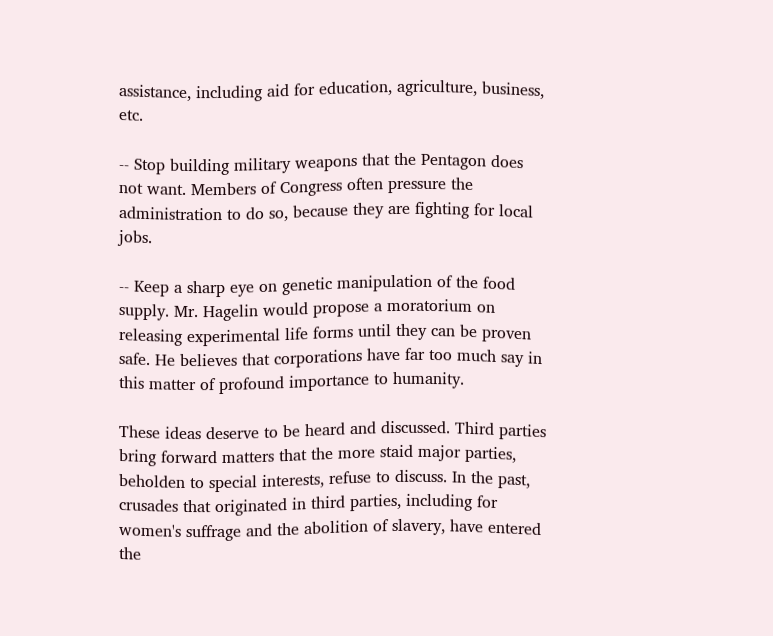assistance, including aid for education, agriculture, business, etc.

-- Stop building military weapons that the Pentagon does not want. Members of Congress often pressure the administration to do so, because they are fighting for local jobs.

-- Keep a sharp eye on genetic manipulation of the food supply. Mr. Hagelin would propose a moratorium on releasing experimental life forms until they can be proven safe. He believes that corporations have far too much say in this matter of profound importance to humanity.

These ideas deserve to be heard and discussed. Third parties bring forward matters that the more staid major parties, beholden to special interests, refuse to discuss. In the past, crusades that originated in third parties, including for women's suffrage and the abolition of slavery, have entered the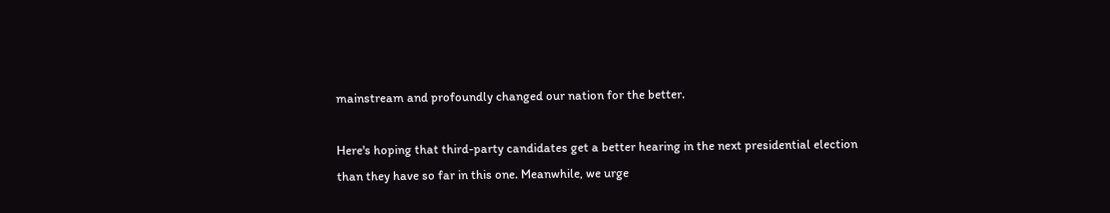mainstream and profoundly changed our nation for the better.

Here's hoping that third-party candidates get a better hearing in the next presidential election than they have so far in this one. Meanwhile, we urge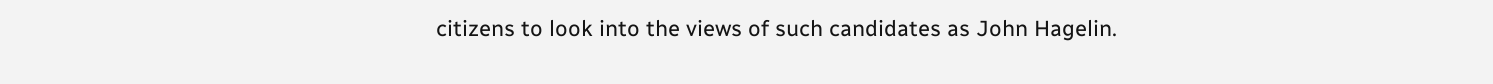citizens to look into the views of such candidates as John Hagelin.